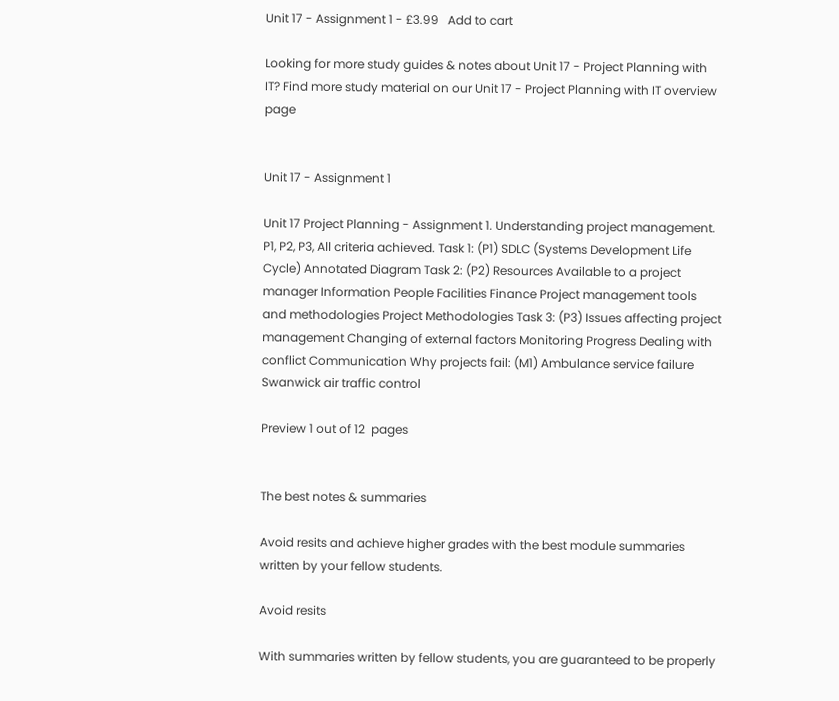Unit 17 - Assignment 1 - £3.99   Add to cart

Looking for more study guides & notes about Unit 17 - Project Planning with IT? Find more study material on our Unit 17 - Project Planning with IT overview page


Unit 17 - Assignment 1

Unit 17 Project Planning - Assignment 1. Understanding project management. P1, P2, P3, All criteria achieved. Task 1: (P1) SDLC (Systems Development Life Cycle) Annotated Diagram Task 2: (P2) Resources Available to a project manager Information People Facilities Finance Project management tools and methodologies Project Methodologies Task 3: (P3) Issues affecting project management Changing of external factors Monitoring Progress Dealing with conflict Communication Why projects fail: (M1) Ambulance service failure Swanwick air traffic control

Preview 1 out of 12  pages


The best notes & summaries

Avoid resits and achieve higher grades with the best module summaries written by your fellow students.

Avoid resits

With summaries written by fellow students, you are guaranteed to be properly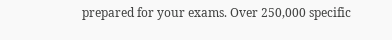prepared for your exams. Over 250,000 specific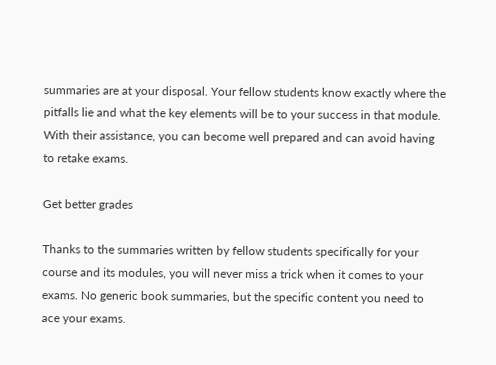summaries are at your disposal. Your fellow students know exactly where the pitfalls lie and what the key elements will be to your success in that module. With their assistance, you can become well prepared and can avoid having to retake exams.

Get better grades

Thanks to the summaries written by fellow students specifically for your course and its modules, you will never miss a trick when it comes to your exams. No generic book summaries, but the specific content you need to ace your exams.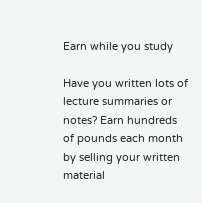Earn while you study

Have you written lots of lecture summaries or notes? Earn hundreds of pounds each month by selling your written material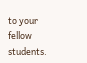to your fellow students.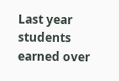Last year students earned over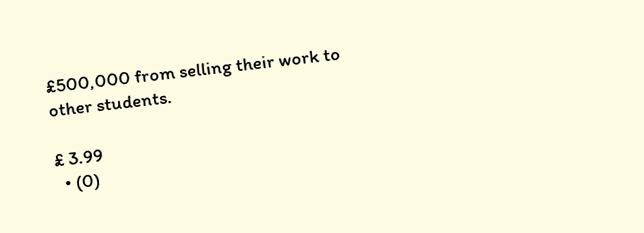£500,000 from selling their work to other students.

£ 3.99
  • (0)